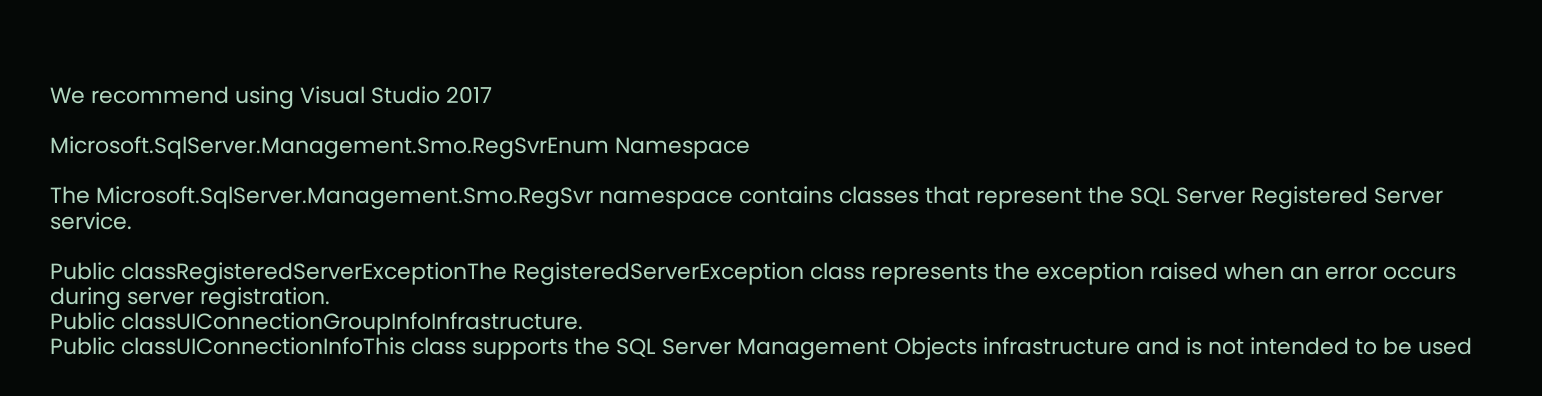We recommend using Visual Studio 2017

Microsoft.SqlServer.Management.Smo.RegSvrEnum Namespace

The Microsoft.SqlServer.Management.Smo.RegSvr namespace contains classes that represent the SQL Server Registered Server service.

Public classRegisteredServerExceptionThe RegisteredServerException class represents the exception raised when an error occurs during server registration.
Public classUIConnectionGroupInfoInfrastructure.
Public classUIConnectionInfoThis class supports the SQL Server Management Objects infrastructure and is not intended to be used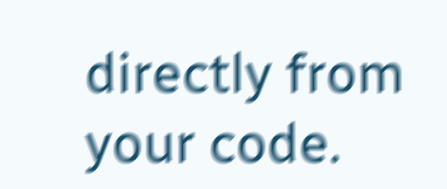directly from your code.